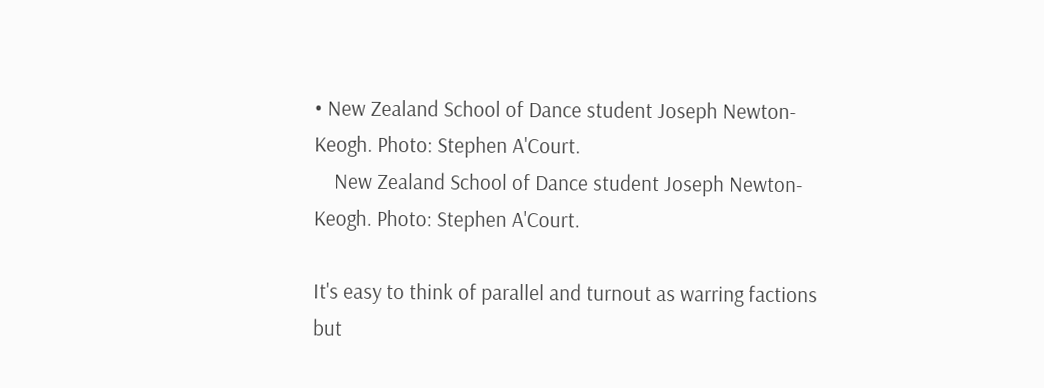• New Zealand School of Dance student Joseph Newton-Keogh. Photo: Stephen A'Court.
    New Zealand School of Dance student Joseph Newton-Keogh. Photo: Stephen A'Court.

It's easy to think of parallel and turnout as warring factions but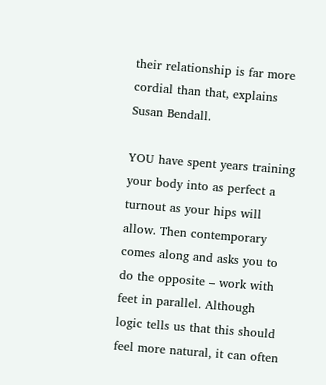their relationship is far more cordial than that, explains Susan Bendall.

YOU have spent years training your body into as perfect a turnout as your hips will allow. Then contemporary comes along and asks you to do the opposite – work with feet in parallel. Although logic tells us that this should feel more natural, it can often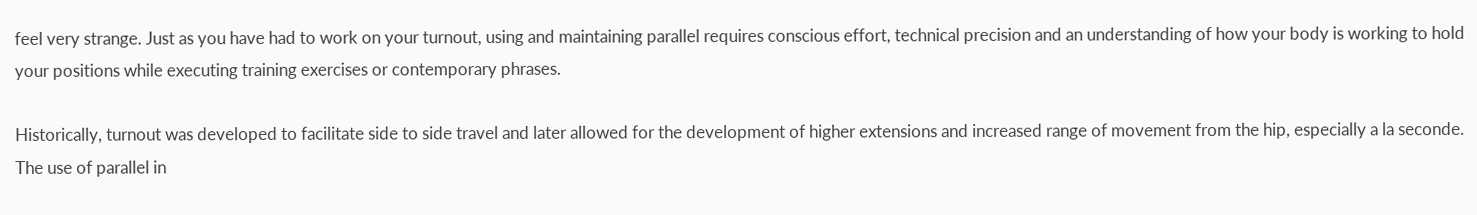feel very strange. Just as you have had to work on your turnout, using and maintaining parallel requires conscious effort, technical precision and an understanding of how your body is working to hold your positions while executing training exercises or contemporary phrases.

Historically, turnout was developed to facilitate side to side travel and later allowed for the development of higher extensions and increased range of movement from the hip, especially a la seconde. The use of parallel in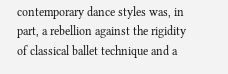contemporary dance styles was, in part, a rebellion against the rigidity of classical ballet technique and a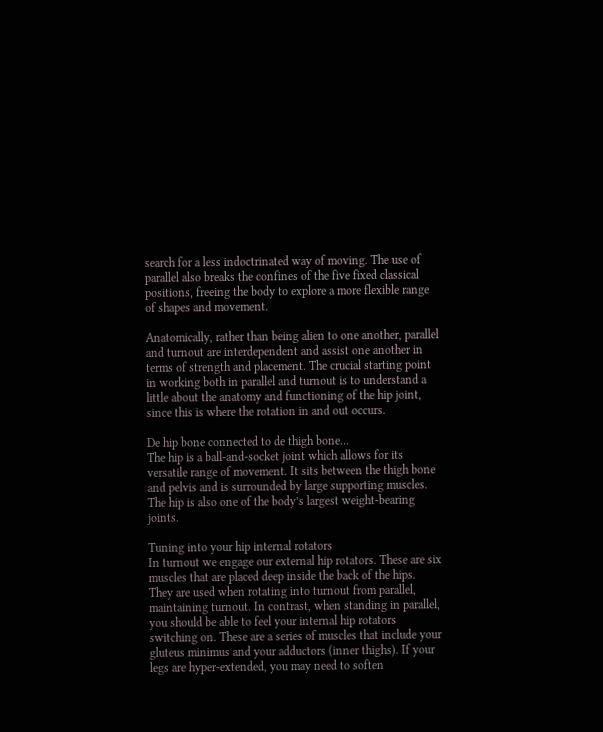search for a less indoctrinated way of moving. The use of parallel also breaks the confines of the five fixed classical positions, freeing the body to explore a more flexible range of shapes and movement.

Anatomically, rather than being alien to one another, parallel and turnout are interdependent and assist one another in terms of strength and placement. The crucial starting point in working both in parallel and turnout is to understand a little about the anatomy and functioning of the hip joint, since this is where the rotation in and out occurs.

De hip bone connected to de thigh bone…
The hip is a ball-and-socket joint which allows for its versatile range of movement. It sits between the thigh bone and pelvis and is surrounded by large supporting muscles. The hip is also one of the body’s largest weight-bearing joints.

Tuning into your hip internal rotators
In turnout we engage our external hip rotators. These are six muscles that are placed deep inside the back of the hips. They are used when rotating into turnout from parallel, maintaining turnout. In contrast, when standing in parallel, you should be able to feel your internal hip rotators switching on. These are a series of muscles that include your gluteus minimus and your adductors (inner thighs). If your legs are hyper-extended, you may need to soften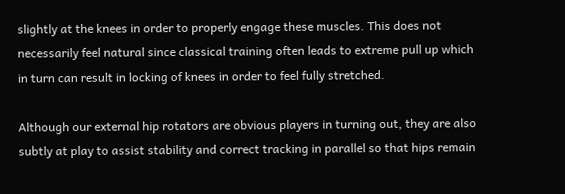slightly at the knees in order to properly engage these muscles. This does not necessarily feel natural since classical training often leads to extreme pull up which in turn can result in locking of knees in order to feel fully stretched.

Although our external hip rotators are obvious players in turning out, they are also subtly at play to assist stability and correct tracking in parallel so that hips remain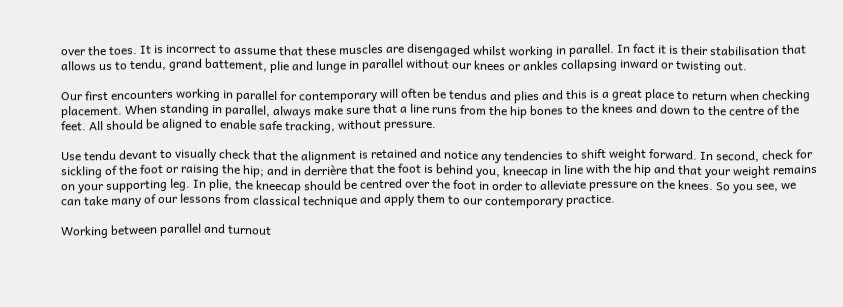over the toes. It is incorrect to assume that these muscles are disengaged whilst working in parallel. In fact it is their stabilisation that allows us to tendu, grand battement, plie and lunge in parallel without our knees or ankles collapsing inward or twisting out.

Our first encounters working in parallel for contemporary will often be tendus and plies and this is a great place to return when checking placement. When standing in parallel, always make sure that a line runs from the hip bones to the knees and down to the centre of the feet. All should be aligned to enable safe tracking, without pressure.

Use tendu devant to visually check that the alignment is retained and notice any tendencies to shift weight forward. In second, check for sickling of the foot or raising the hip; and in derrière that the foot is behind you, kneecap in line with the hip and that your weight remains on your supporting leg. In plie, the kneecap should be centred over the foot in order to alleviate pressure on the knees. So you see, we can take many of our lessons from classical technique and apply them to our contemporary practice.

Working between parallel and turnout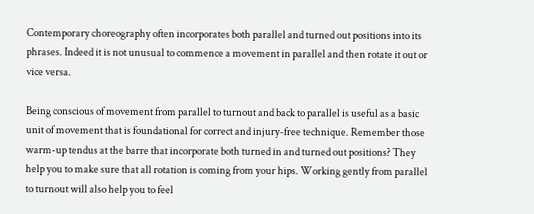Contemporary choreography often incorporates both parallel and turned out positions into its phrases. Indeed it is not unusual to commence a movement in parallel and then rotate it out or vice versa.

Being conscious of movement from parallel to turnout and back to parallel is useful as a basic unit of movement that is foundational for correct and injury-free technique. Remember those warm-up tendus at the barre that incorporate both turned in and turned out positions? They help you to make sure that all rotation is coming from your hips. Working gently from parallel to turnout will also help you to feel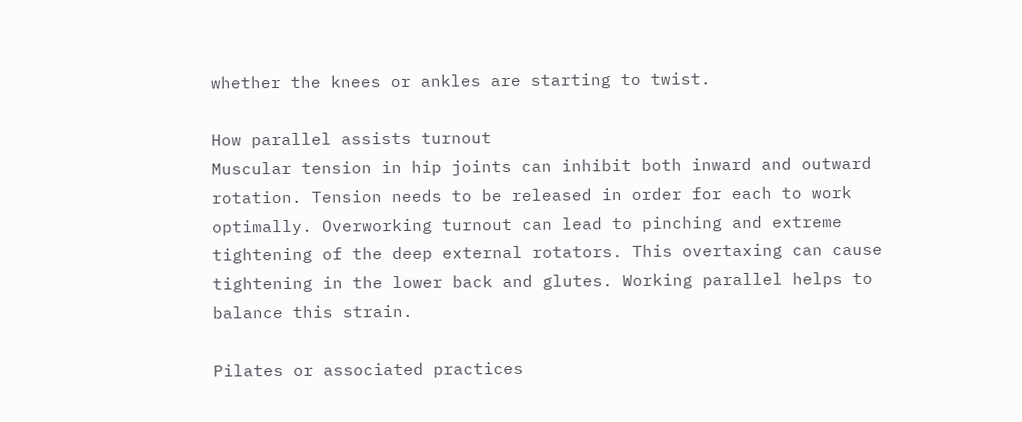whether the knees or ankles are starting to twist.

How parallel assists turnout
Muscular tension in hip joints can inhibit both inward and outward rotation. Tension needs to be released in order for each to work optimally. Overworking turnout can lead to pinching and extreme tightening of the deep external rotators. This overtaxing can cause tightening in the lower back and glutes. Working parallel helps to balance this strain.

Pilates or associated practices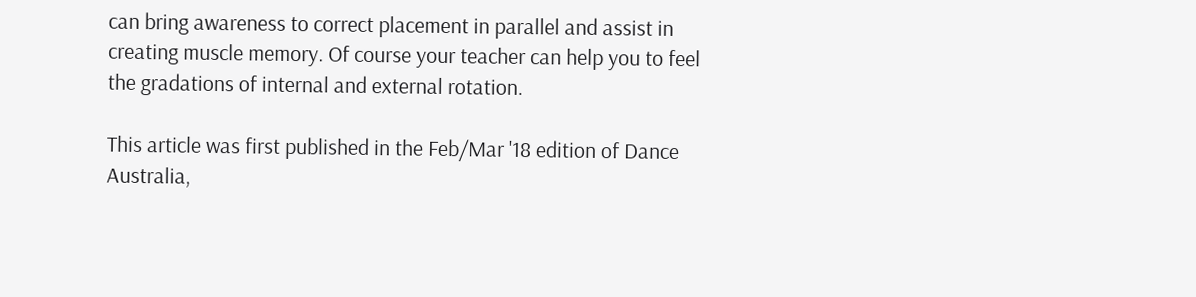can bring awareness to correct placement in parallel and assist in creating muscle memory. Of course your teacher can help you to feel the gradations of internal and external rotation.

This article was first published in the Feb/Mar '18 edition of Dance Australia,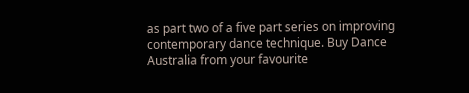as part two of a five part series on improving contemporary dance technique. Buy Dance Australia from your favourite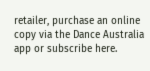retailer, purchase an online copy via the Dance Australia app or subscribe here.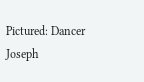Pictured: Dancer Joseph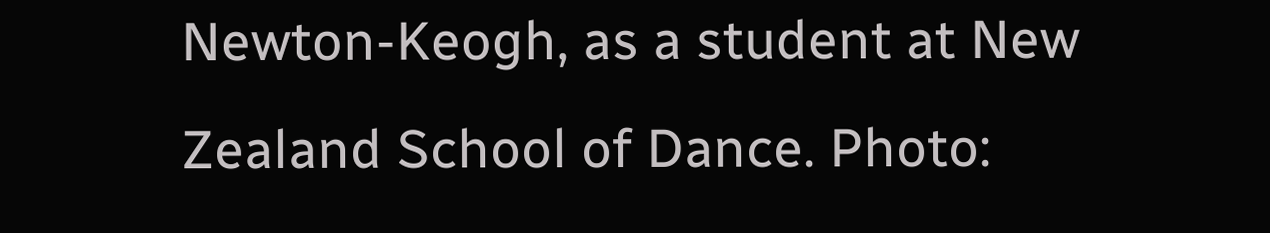Newton-Keogh, as a student at New Zealand School of Dance. Photo: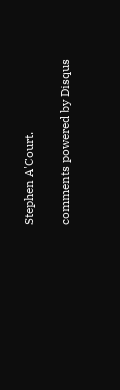Stephen A'Court.

comments powered by Disqus